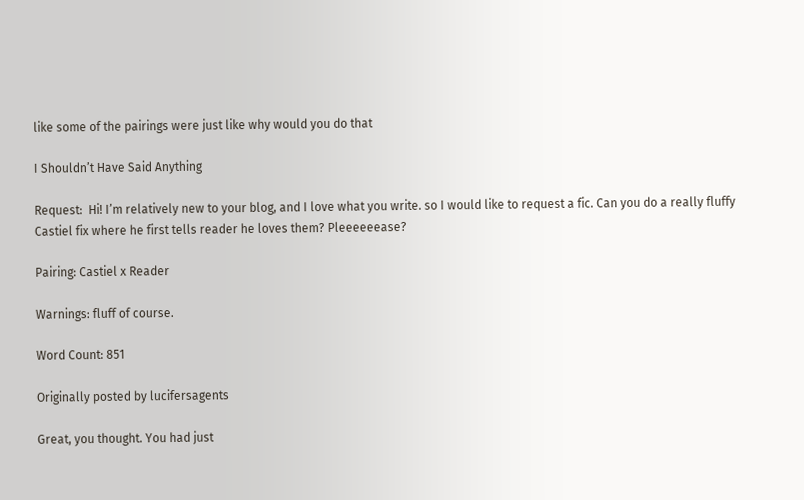like some of the pairings were just like why would you do that

I Shouldn’t Have Said Anything

Request:  Hi! I’m relatively new to your blog, and I love what you write. so I would like to request a fic. Can you do a really fluffy Castiel fix where he first tells reader he loves them? Pleeeeeease?

Pairing: Castiel x Reader

Warnings: fluff of course.

Word Count: 851

Originally posted by lucifersagents

Great, you thought. You had just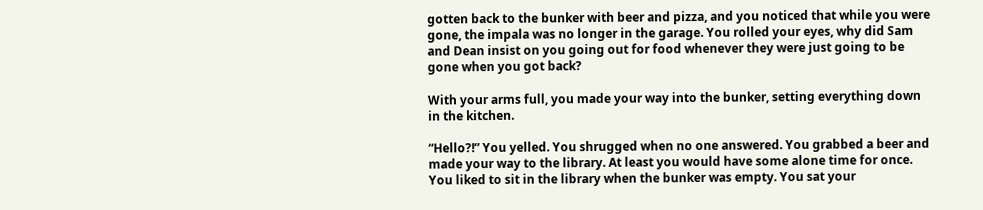gotten back to the bunker with beer and pizza, and you noticed that while you were gone, the impala was no longer in the garage. You rolled your eyes, why did Sam and Dean insist on you going out for food whenever they were just going to be gone when you got back?

With your arms full, you made your way into the bunker, setting everything down in the kitchen.

“Hello?!” You yelled. You shrugged when no one answered. You grabbed a beer and made your way to the library. At least you would have some alone time for once. You liked to sit in the library when the bunker was empty. You sat your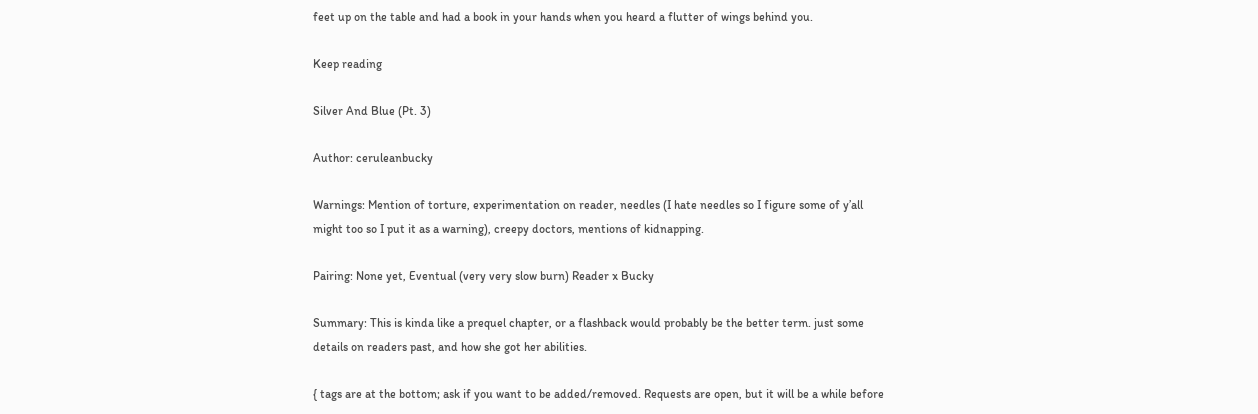feet up on the table and had a book in your hands when you heard a flutter of wings behind you.

Keep reading

Silver And Blue (Pt. 3)

Author: ceruleanbucky

Warnings: Mention of torture, experimentation on reader, needles (I hate needles so I figure some of y’all might too so I put it as a warning), creepy doctors, mentions of kidnapping.

Pairing: None yet, Eventual (very very slow burn) Reader x Bucky

Summary: This is kinda like a prequel chapter, or a flashback would probably be the better term. just some details on readers past, and how she got her abilities.

{ tags are at the bottom; ask if you want to be added/removed. Requests are open, but it will be a while before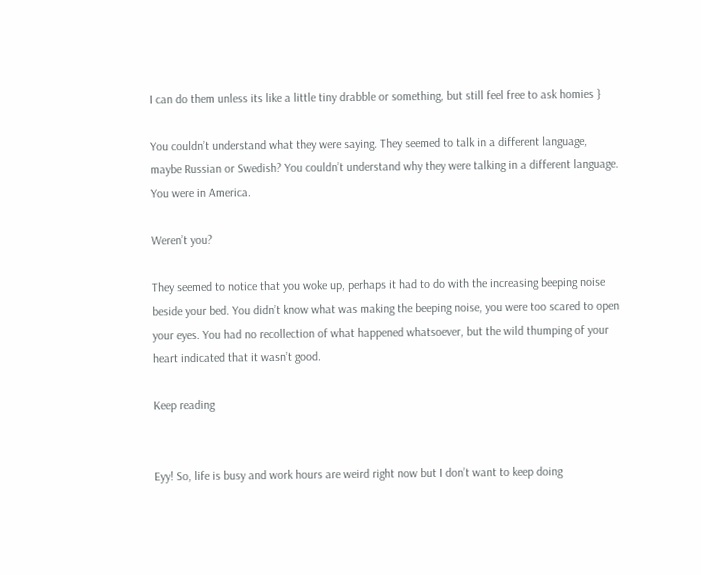I can do them unless its like a little tiny drabble or something, but still feel free to ask homies }

You couldn’t understand what they were saying. They seemed to talk in a different language, maybe Russian or Swedish? You couldn’t understand why they were talking in a different language. You were in America.

Weren’t you?

They seemed to notice that you woke up, perhaps it had to do with the increasing beeping noise beside your bed. You didn’t know what was making the beeping noise, you were too scared to open your eyes. You had no recollection of what happened whatsoever, but the wild thumping of your heart indicated that it wasn’t good.

Keep reading


Eyy! So, life is busy and work hours are weird right now but I don’t want to keep doing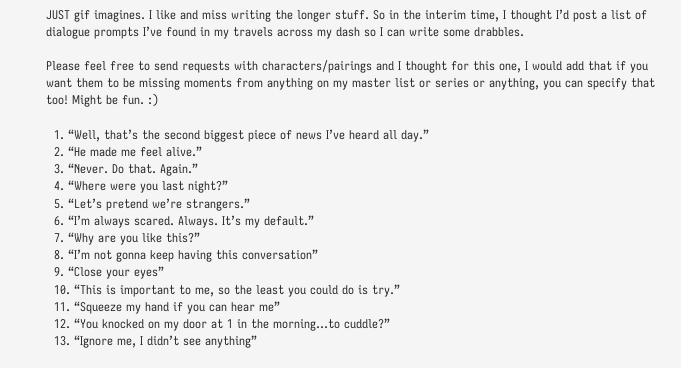JUST gif imagines. I like and miss writing the longer stuff. So in the interim time, I thought I’d post a list of dialogue prompts I’ve found in my travels across my dash so I can write some drabbles.

Please feel free to send requests with characters/pairings and I thought for this one, I would add that if you want them to be missing moments from anything on my master list or series or anything, you can specify that too! Might be fun. :)

  1. “Well, that’s the second biggest piece of news I’ve heard all day.”
  2. “He made me feel alive.”
  3. “Never. Do that. Again.”
  4. “Where were you last night?”
  5. “Let’s pretend we’re strangers.”
  6. “I’m always scared. Always. It’s my default.”
  7. “Why are you like this?”
  8. “I’m not gonna keep having this conversation”
  9. “Close your eyes”
  10. “This is important to me, so the least you could do is try.”
  11. “Squeeze my hand if you can hear me”
  12. “You knocked on my door at 1 in the morning…to cuddle?”
  13. “Ignore me, I didn’t see anything”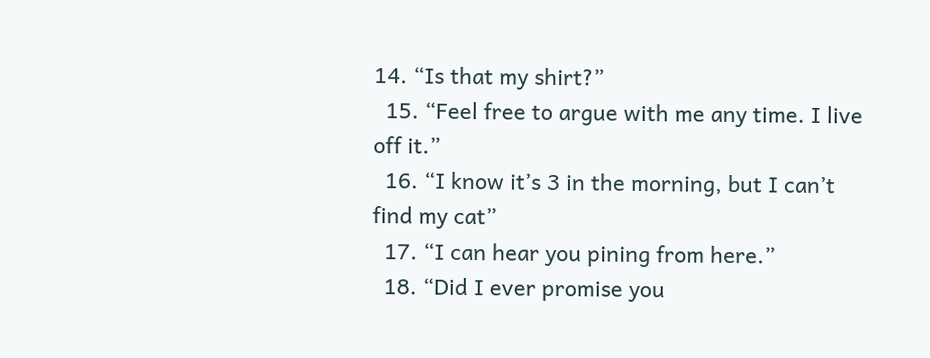14. “Is that my shirt?”
  15. “Feel free to argue with me any time. I live off it.”
  16. “I know it’s 3 in the morning, but I can’t find my cat”
  17. “I can hear you pining from here.”
  18. “Did I ever promise you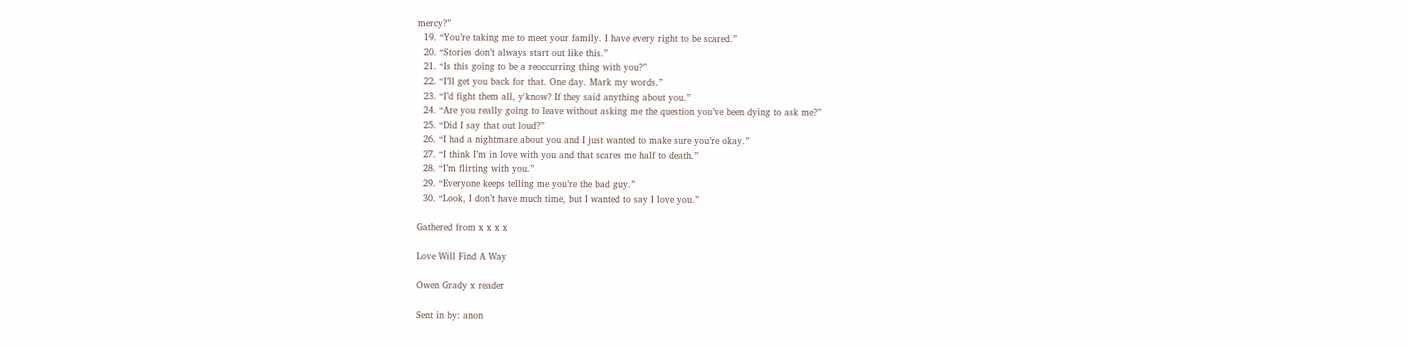mercy?”
  19. “You’re taking me to meet your family. I have every right to be scared.”
  20. “Stories don’t always start out like this.”
  21. “Is this going to be a reoccurring thing with you?”
  22. “I’ll get you back for that. One day. Mark my words.”
  23. “I’d fight them all, y'know? If they said anything about you.”
  24. “Are you really going to leave without asking me the question you’ve been dying to ask me?”
  25. “Did I say that out loud?”
  26. “I had a nightmare about you and I just wanted to make sure you’re okay.”
  27. “I think I’m in love with you and that scares me half to death.”
  28. “I’m flirting with you.”
  29. “Everyone keeps telling me you’re the bad guy.”
  30. “Look, I don’t have much time, but I wanted to say I love you.”

Gathered from x x x x

Love Will Find A Way

Owen Grady x reader

Sent in by: anon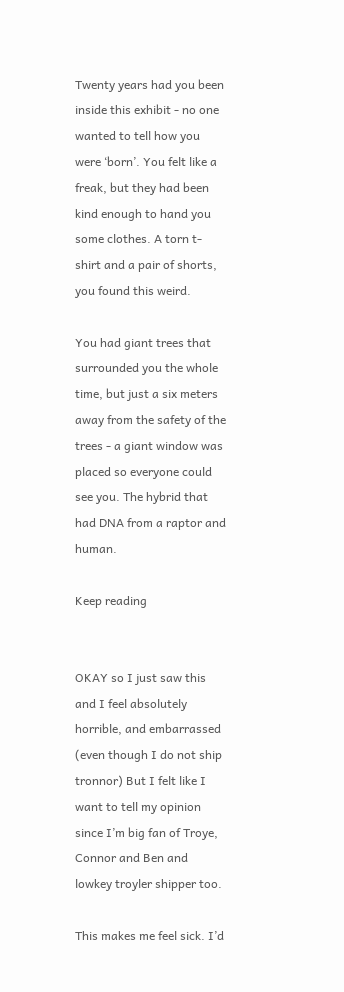Twenty years had you been inside this exhibit - no one wanted to tell how you were ‘born’. You felt like a freak, but they had been kind enough to hand you some clothes. A torn t-shirt and a pair of shorts, you found this weird.

You had giant trees that surrounded you the whole time, but just a six meters away from the safety of the trees - a giant window was placed so everyone could see you. The hybrid that had DNA from a raptor and human.

Keep reading


OKAY so I just saw this and I feel absolutely horrible, and embarrassed (even though I do not ship tronnor) But I felt like I want to tell my opinion since I’m big fan of Troye, Connor and Ben and lowkey troyler shipper too.

This makes me feel sick. I’d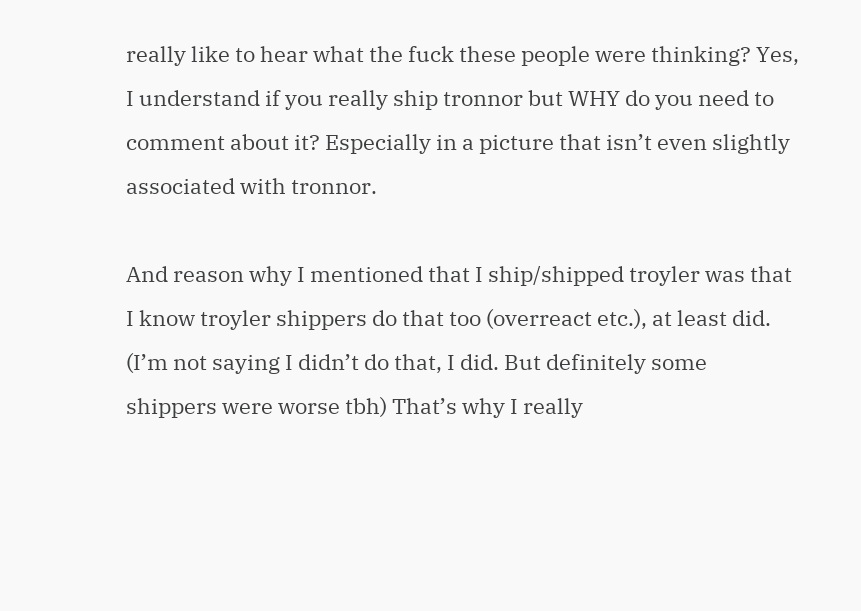really like to hear what the fuck these people were thinking? Yes, I understand if you really ship tronnor but WHY do you need to comment about it? Especially in a picture that isn’t even slightly associated with tronnor.

And reason why I mentioned that I ship/shipped troyler was that I know troyler shippers do that too (overreact etc.), at least did. (I’m not saying I didn’t do that, I did. But definitely some shippers were worse tbh) That’s why I really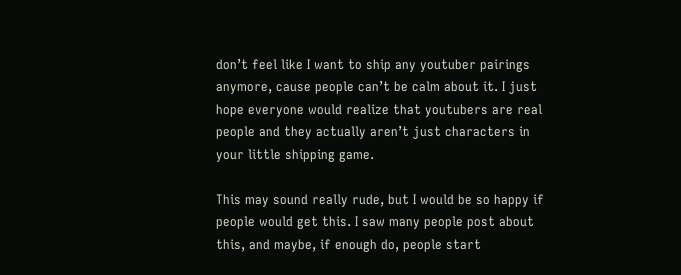don’t feel like I want to ship any youtuber pairings anymore, cause people can’t be calm about it. I just hope everyone would realize that youtubers are real people and they actually aren’t just characters in your little shipping game.

This may sound really rude, but I would be so happy if people would get this. I saw many people post about this, and maybe, if enough do, people start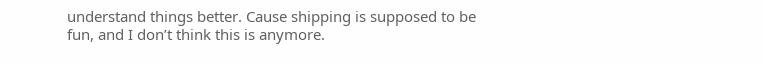understand things better. Cause shipping is supposed to be fun, and I don’t think this is anymore.